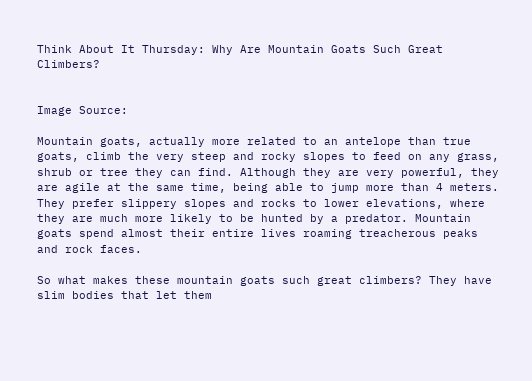Think About It Thursday: Why Are Mountain Goats Such Great Climbers?


Image Source:

Mountain goats, actually more related to an antelope than true goats, climb the very steep and rocky slopes to feed on any grass, shrub or tree they can find. Although they are very powerful, they are agile at the same time, being able to jump more than 4 meters. They prefer slippery slopes and rocks to lower elevations, where they are much more likely to be hunted by a predator. Mountain goats spend almost their entire lives roaming treacherous peaks and rock faces.

So what makes these mountain goats such great climbers? They have slim bodies that let them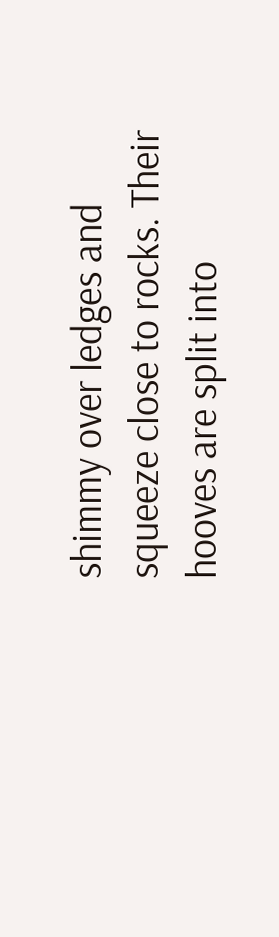shimmy over ledges and squeeze close to rocks. Their hooves are split into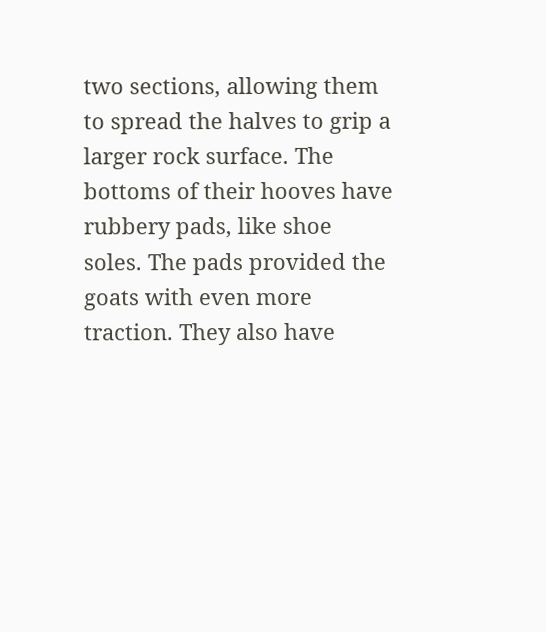two sections, allowing them to spread the halves to grip a larger rock surface. The bottoms of their hooves have rubbery pads, like shoe soles. The pads provided the goats with even more traction. They also have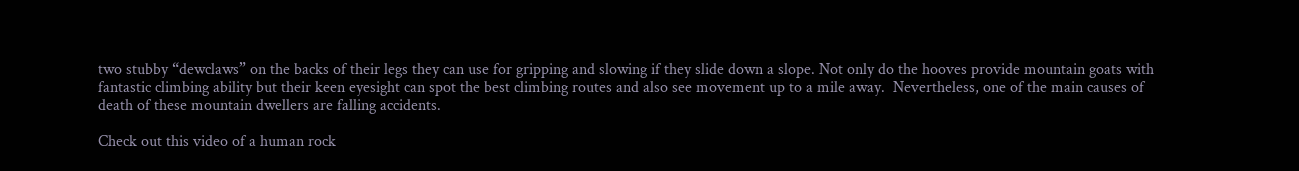two stubby “dewclaws” on the backs of their legs they can use for gripping and slowing if they slide down a slope. Not only do the hooves provide mountain goats with fantastic climbing ability but their keen eyesight can spot the best climbing routes and also see movement up to a mile away.  Nevertheless, one of the main causes of death of these mountain dwellers are falling accidents.

Check out this video of a human rock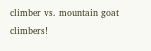climber vs. mountain goat climbers!